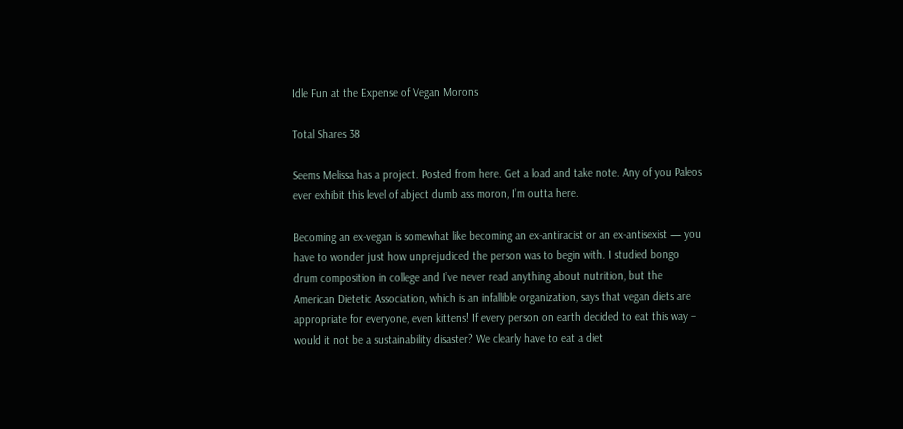Idle Fun at the Expense of Vegan Morons

Total Shares 38

Seems Melissa has a project. Posted from here. Get a load and take note. Any of you Paleos ever exhibit this level of abject dumb ass moron, I’m outta here.

Becoming an ex-vegan is somewhat like becoming an ex-antiracist or an ex-antisexist — you have to wonder just how unprejudiced the person was to begin with. I studied bongo drum composition in college and I’ve never read anything about nutrition, but the American Dietetic Association, which is an infallible organization, says that vegan diets are appropriate for everyone, even kittens! If every person on earth decided to eat this way – would it not be a sustainability disaster? We clearly have to eat a diet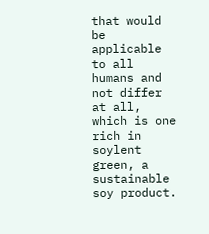that would be applicable to all humans and not differ at all, which is one rich in soylent green, a sustainable soy product.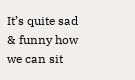It’s quite sad & funny how we can sit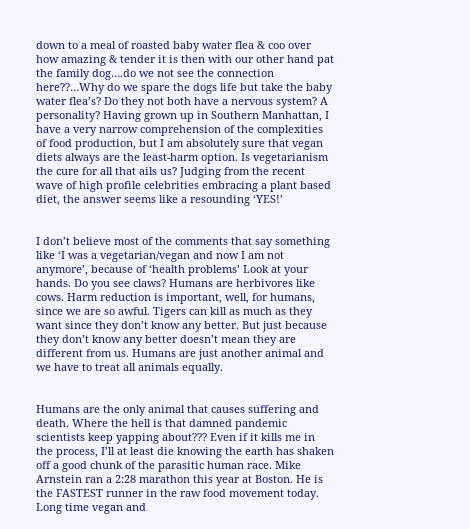down to a meal of roasted baby water flea & coo over how amazing & tender it is then with our other hand pat the family dog….do we not see the connection here??…Why do we spare the dogs life but take the baby water flea’s? Do they not both have a nervous system? A personality? Having grown up in Southern Manhattan, I have a very narrow comprehension of the complexities of food production, but I am absolutely sure that vegan diets always are the least-harm option. Is vegetarianism the cure for all that ails us? Judging from the recent wave of high profile celebrities embracing a plant based diet, the answer seems like a resounding ‘YES!’


I don’t believe most of the comments that say something like ‘I was a vegetarian/vegan and now I am not anymore’, because of ‘health problems’ Look at your hands. Do you see claws? Humans are herbivores like cows. Harm reduction is important, well, for humans, since we are so awful. Tigers can kill as much as they want since they don’t know any better. But just because they don’t know any better doesn’t mean they are different from us. Humans are just another animal and we have to treat all animals equally.


Humans are the only animal that causes suffering and death. Where the hell is that damned pandemic scientists keep yapping about??? Even if it kills me in the process, I’ll at least die knowing the earth has shaken off a good chunk of the parasitic human race. Mike Arnstein ran a 2:28 marathon this year at Boston. He is the FASTEST runner in the raw food movement today. Long time vegan and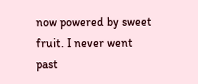now powered by sweet fruit. I never went past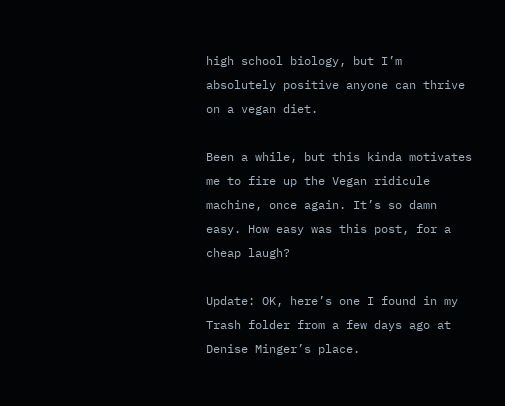high school biology, but I’m absolutely positive anyone can thrive on a vegan diet.

Been a while, but this kinda motivates me to fire up the Vegan ridicule machine, once again. It’s so damn easy. How easy was this post, for a cheap laugh?

Update: OK, here’s one I found in my Trash folder from a few days ago at Denise Minger’s place.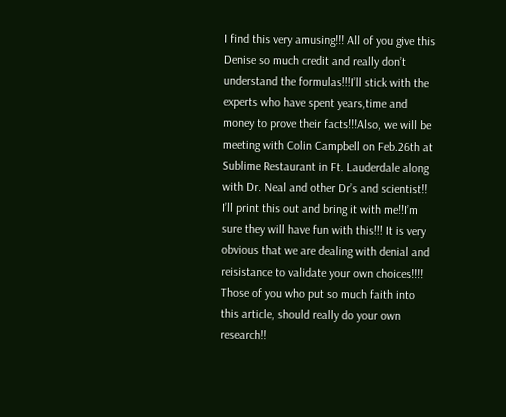I find this very amusing!!! All of you give this Denise so much credit and really don’t understand the formulas!!!I’ll stick with the experts who have spent years,time and money to prove their facts!!!Also, we will be meeting with Colin Campbell on Feb.26th at Sublime Restaurant in Ft. Lauderdale along with Dr. Neal and other Dr’s and scientist!! I’ll print this out and bring it with me!!I’m sure they will have fun with this!!! It is very obvious that we are dealing with denial and reisistance to validate your own choices!!!! Those of you who put so much faith into this article, should really do your own research!!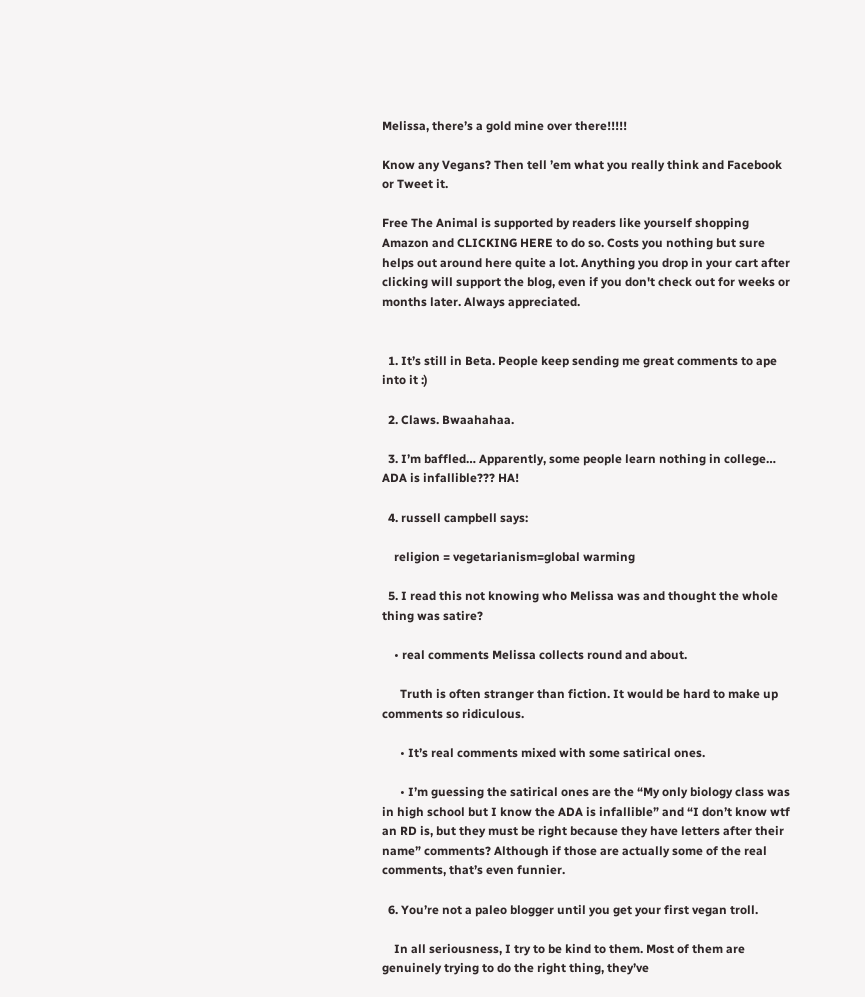Melissa, there’s a gold mine over there!!!!!

Know any Vegans? Then tell ’em what you really think and Facebook or Tweet it.

Free The Animal is supported by readers like yourself shopping Amazon and CLICKING HERE to do so. Costs you nothing but sure helps out around here quite a lot. Anything you drop in your cart after clicking will support the blog, even if you don't check out for weeks or months later. Always appreciated.


  1. It’s still in Beta. People keep sending me great comments to ape into it :)

  2. Claws. Bwaahahaa.

  3. I’m baffled… Apparently, some people learn nothing in college… ADA is infallible??? HA!

  4. russell campbell says:

    religion = vegetarianism=global warming

  5. I read this not knowing who Melissa was and thought the whole thing was satire?

    • real comments Melissa collects round and about.

      Truth is often stranger than fiction. It would be hard to make up comments so ridiculous.

      • It’s real comments mixed with some satirical ones.

      • I’m guessing the satirical ones are the “My only biology class was in high school but I know the ADA is infallible” and “I don’t know wtf an RD is, but they must be right because they have letters after their name” comments? Although if those are actually some of the real comments, that’s even funnier.

  6. You’re not a paleo blogger until you get your first vegan troll.

    In all seriousness, I try to be kind to them. Most of them are genuinely trying to do the right thing, they’ve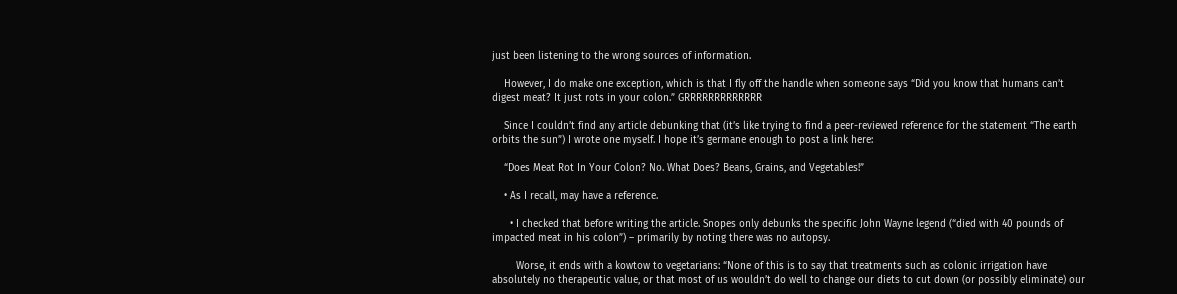just been listening to the wrong sources of information.

    However, I do make one exception, which is that I fly off the handle when someone says “Did you know that humans can’t digest meat? It just rots in your colon.” GRRRRRRRRRRRRR

    Since I couldn’t find any article debunking that (it’s like trying to find a peer-reviewed reference for the statement “The earth orbits the sun”) I wrote one myself. I hope it’s germane enough to post a link here:

    “Does Meat Rot In Your Colon? No. What Does? Beans, Grains, and Vegetables!”

    • As I recall, may have a reference.

      • I checked that before writing the article. Snopes only debunks the specific John Wayne legend (“died with 40 pounds of impacted meat in his colon”) – primarily by noting there was no autopsy.

        Worse, it ends with a kowtow to vegetarians: “None of this is to say that treatments such as colonic irrigation have absolutely no therapeutic value, or that most of us wouldn’t do well to change our diets to cut down (or possibly eliminate) our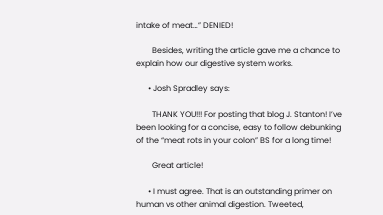intake of meat…” DENIED!

        Besides, writing the article gave me a chance to explain how our digestive system works.

      • Josh Spradley says:

        THANK YOU!!! For posting that blog J. Stanton! I’ve been looking for a concise, easy to follow debunking of the “meat rots in your colon” BS for a long time!

        Great article!

      • I must agree. That is an outstanding primer on human vs other animal digestion. Tweeted,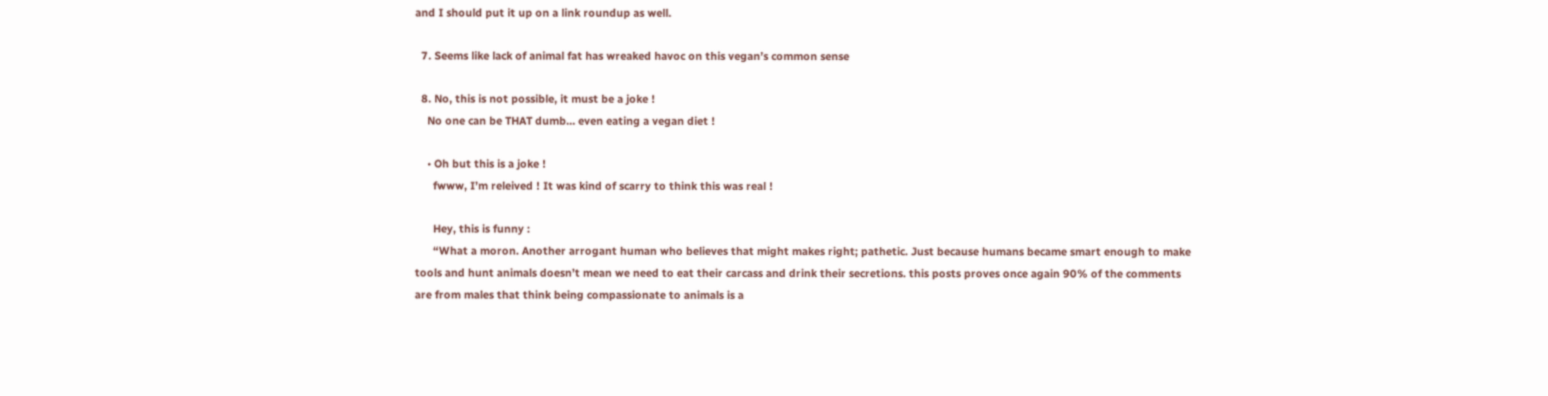and I should put it up on a link roundup as well.

  7. Seems like lack of animal fat has wreaked havoc on this vegan’s common sense

  8. No, this is not possible, it must be a joke !
    No one can be THAT dumb… even eating a vegan diet !

    • Oh but this is a joke !
      fwww, I’m releived ! It was kind of scarry to think this was real !

      Hey, this is funny :
      “What a moron. Another arrogant human who believes that might makes right; pathetic. Just because humans became smart enough to make tools and hunt animals doesn’t mean we need to eat their carcass and drink their secretions. this posts proves once again 90% of the comments are from males that think being compassionate to animals is a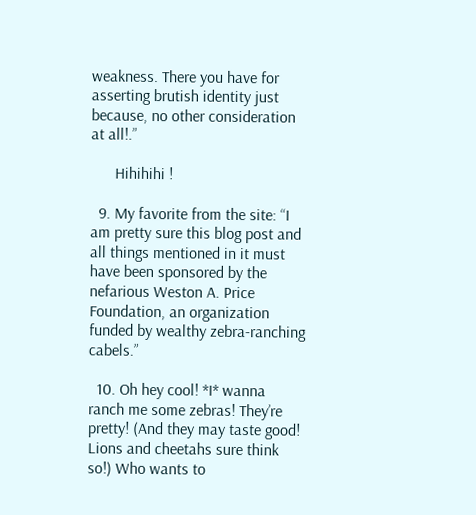weakness. There you have for asserting brutish identity just because, no other consideration at all!.”

      Hihihihi !

  9. My favorite from the site: “I am pretty sure this blog post and all things mentioned in it must have been sponsored by the nefarious Weston A. Price Foundation, an organization funded by wealthy zebra-ranching cabels.”

  10. Oh hey cool! *I* wanna ranch me some zebras! They’re pretty! (And they may taste good! Lions and cheetahs sure think so!) Who wants to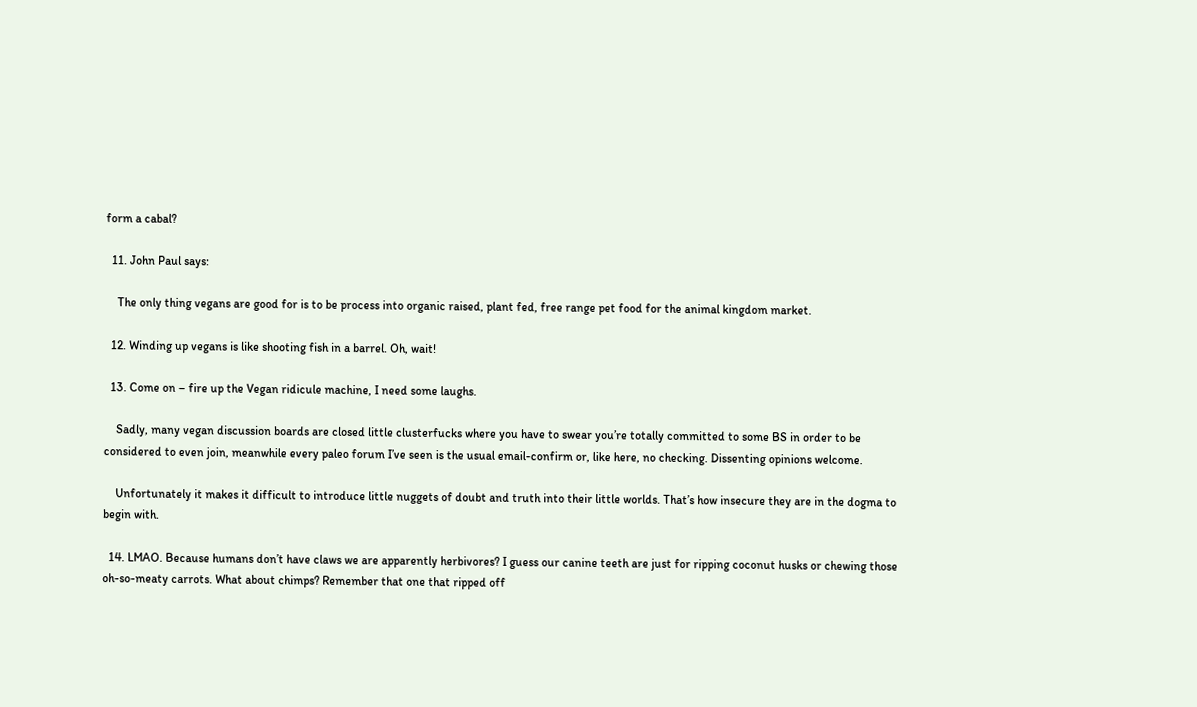form a cabal?

  11. John Paul says:

    The only thing vegans are good for is to be process into organic raised, plant fed, free range pet food for the animal kingdom market.

  12. Winding up vegans is like shooting fish in a barrel. Oh, wait!

  13. Come on – fire up the Vegan ridicule machine, I need some laughs.

    Sadly, many vegan discussion boards are closed little clusterfucks where you have to swear you’re totally committed to some BS in order to be considered to even join, meanwhile every paleo forum I’ve seen is the usual email-confirm or, like here, no checking. Dissenting opinions welcome.

    Unfortunately it makes it difficult to introduce little nuggets of doubt and truth into their little worlds. That’s how insecure they are in the dogma to begin with.

  14. LMAO. Because humans don’t have claws we are apparently herbivores? I guess our canine teeth are just for ripping coconut husks or chewing those oh-so-meaty carrots. What about chimps? Remember that one that ripped off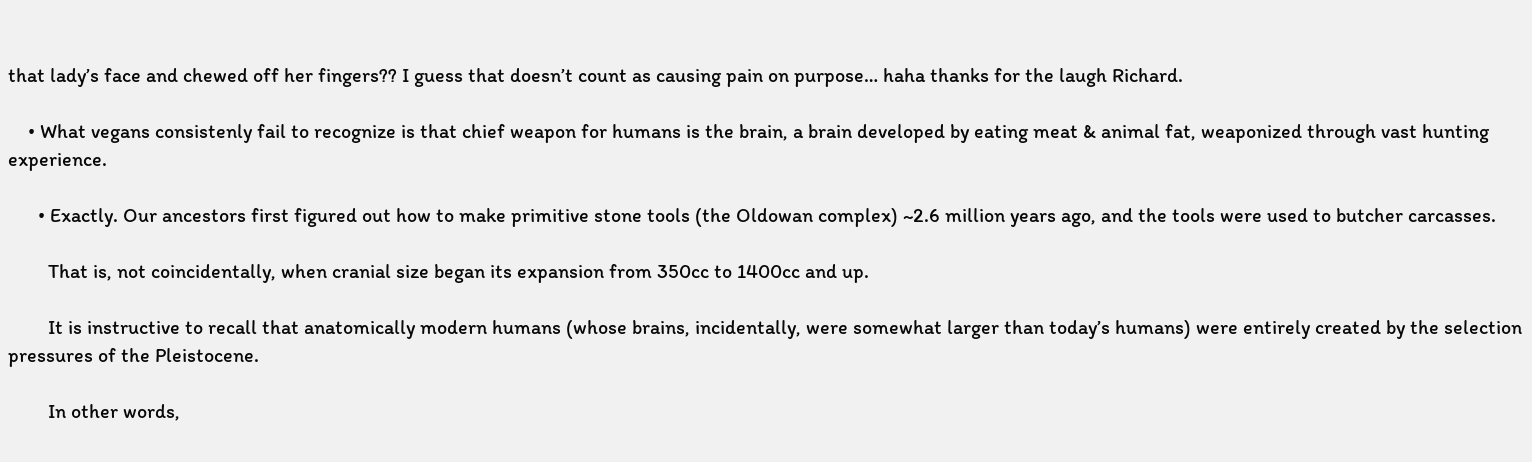that lady’s face and chewed off her fingers?? I guess that doesn’t count as causing pain on purpose… haha thanks for the laugh Richard.

    • What vegans consistenly fail to recognize is that chief weapon for humans is the brain, a brain developed by eating meat & animal fat, weaponized through vast hunting experience.

      • Exactly. Our ancestors first figured out how to make primitive stone tools (the Oldowan complex) ~2.6 million years ago, and the tools were used to butcher carcasses.

        That is, not coincidentally, when cranial size began its expansion from 350cc to 1400cc and up.

        It is instructive to recall that anatomically modern humans (whose brains, incidentally, were somewhat larger than today’s humans) were entirely created by the selection pressures of the Pleistocene.

        In other words,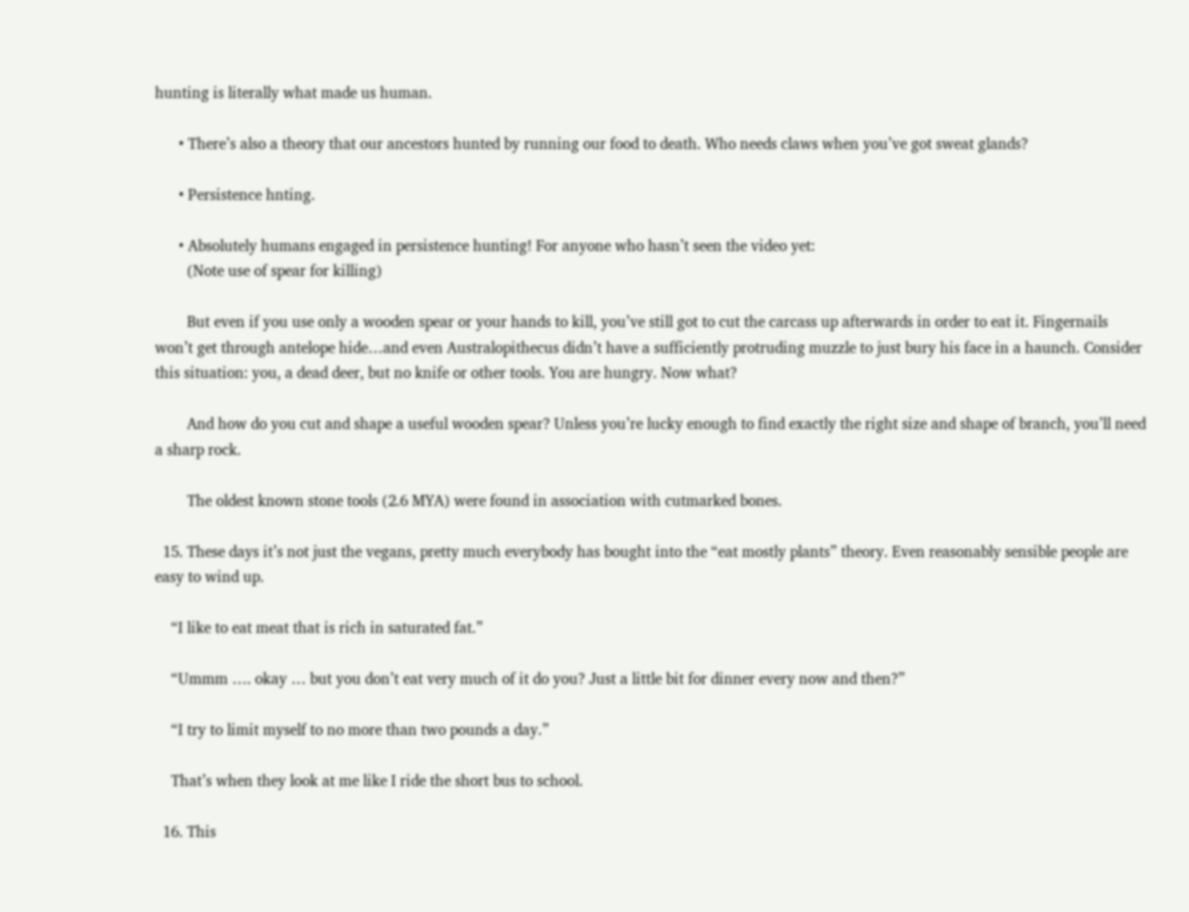hunting is literally what made us human.

      • There’s also a theory that our ancestors hunted by running our food to death. Who needs claws when you’ve got sweat glands?

      • Persistence hnting.

      • Absolutely humans engaged in persistence hunting! For anyone who hasn’t seen the video yet:
        (Note use of spear for killing)

        But even if you use only a wooden spear or your hands to kill, you’ve still got to cut the carcass up afterwards in order to eat it. Fingernails won’t get through antelope hide…and even Australopithecus didn’t have a sufficiently protruding muzzle to just bury his face in a haunch. Consider this situation: you, a dead deer, but no knife or other tools. You are hungry. Now what?

        And how do you cut and shape a useful wooden spear? Unless you’re lucky enough to find exactly the right size and shape of branch, you’ll need a sharp rock.

        The oldest known stone tools (2.6 MYA) were found in association with cutmarked bones.

  15. These days it’s not just the vegans, pretty much everybody has bought into the “eat mostly plants” theory. Even reasonably sensible people are easy to wind up.

    “I like to eat meat that is rich in saturated fat.”

    “Ummm …. okay … but you don’t eat very much of it do you? Just a little bit for dinner every now and then?”

    “I try to limit myself to no more than two pounds a day.”

    That’s when they look at me like I ride the short bus to school.

  16. This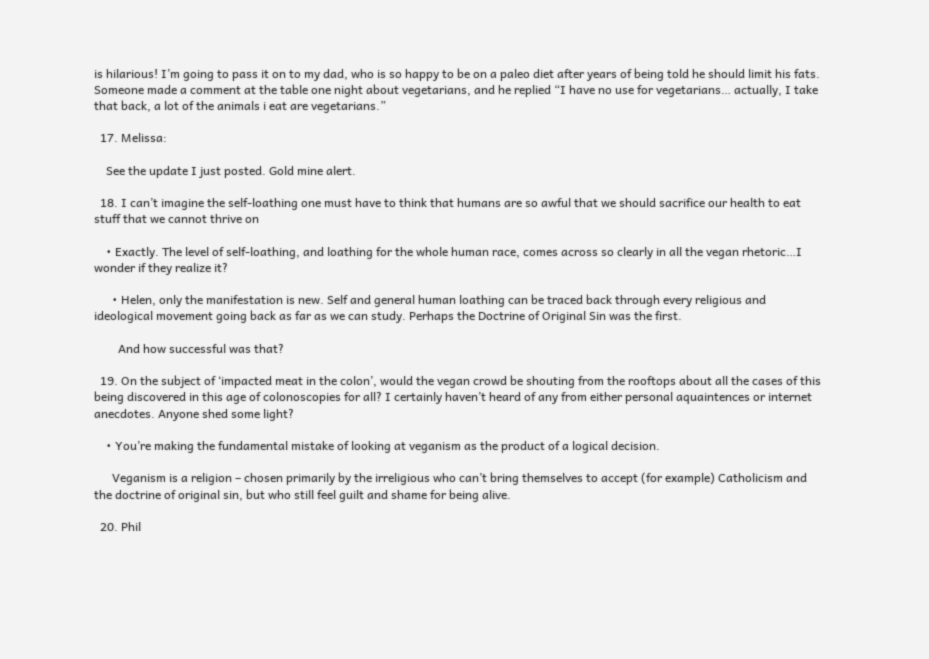is hilarious! I’m going to pass it on to my dad, who is so happy to be on a paleo diet after years of being told he should limit his fats. Someone made a comment at the table one night about vegetarians, and he replied “I have no use for vegetarians… actually, I take that back, a lot of the animals i eat are vegetarians.”

  17. Melissa:

    See the update I just posted. Gold mine alert.

  18. I can’t imagine the self-loathing one must have to think that humans are so awful that we should sacrifice our health to eat stuff that we cannot thrive on

    • Exactly. The level of self-loathing, and loathing for the whole human race, comes across so clearly in all the vegan rhetoric…I wonder if they realize it?

      • Helen, only the manifestation is new. Self and general human loathing can be traced back through every religious and ideological movement going back as far as we can study. Perhaps the Doctrine of Original Sin was the first.

        And how successful was that?

  19. On the subject of ‘impacted meat in the colon’, would the vegan crowd be shouting from the rooftops about all the cases of this being discovered in this age of colonoscopies for all? I certainly haven’t heard of any from either personal aquaintences or internet anecdotes. Anyone shed some light?

    • You’re making the fundamental mistake of looking at veganism as the product of a logical decision.

      Veganism is a religion – chosen primarily by the irreligious who can’t bring themselves to accept (for example) Catholicism and the doctrine of original sin, but who still feel guilt and shame for being alive.

  20. Phil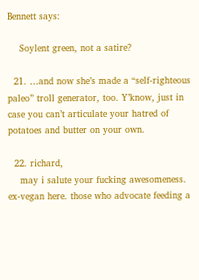Bennett says:

    Soylent green, not a satire?

  21. …and now she’s made a “self-righteous paleo” troll generator, too. Y’know, just in case you can’t articulate your hatred of potatoes and butter on your own.

  22. richard,
    may i salute your fucking awesomeness. ex-vegan here. those who advocate feeding a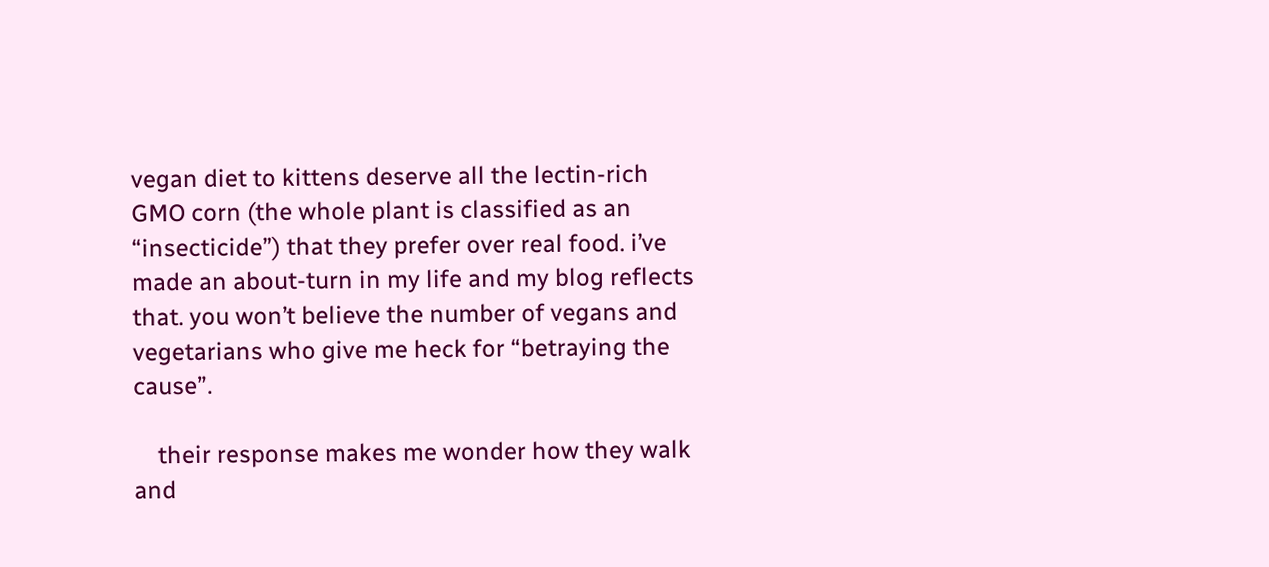vegan diet to kittens deserve all the lectin-rich GMO corn (the whole plant is classified as an “insecticide”) that they prefer over real food. i’ve made an about-turn in my life and my blog reflects that. you won’t believe the number of vegans and vegetarians who give me heck for “betraying the cause”.

    their response makes me wonder how they walk and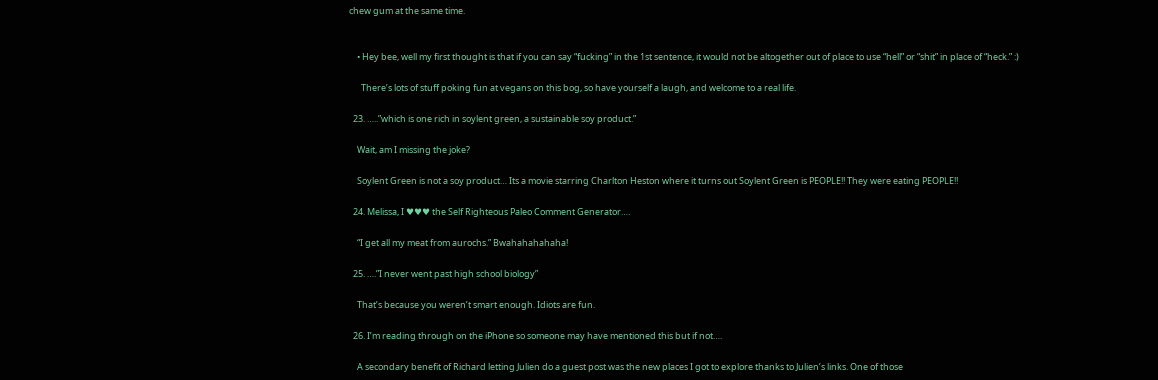chew gum at the same time.


    • Hey bee, well my first thought is that if you can say “fucking” in the 1st sentence, it would not be altogether out of place to use “hell” or “shit” in place of “heck.” :)

      There’s lots of stuff poking fun at vegans on this bog, so have yourself a laugh, and welcome to a real life.

  23. …..”which is one rich in soylent green, a sustainable soy product.”

    Wait, am I missing the joke?

    Soylent Green is not a soy product… Its a movie starring Charlton Heston where it turns out Soylent Green is PEOPLE!! They were eating PEOPLE!!

  24. Melissa, I ♥♥♥ the Self Righteous Paleo Comment Generator….

    “I get all my meat from aurochs.” Bwahahahahaha!

  25. ….”I never went past high school biology”

    That’s because you weren’t smart enough. Idiots are fun.

  26. I’m reading through on the iPhone so someone may have mentioned this but if not….

    A secondary benefit of Richard letting Julien do a guest post was the new places I got to explore thanks to Julien’s links. One of those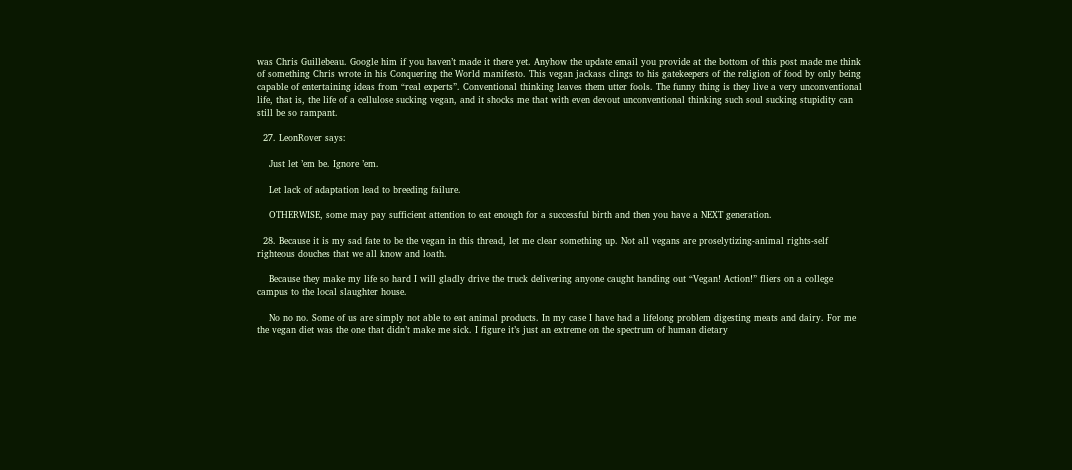was Chris Guillebeau. Google him if you haven’t made it there yet. Anyhow the update email you provide at the bottom of this post made me think of something Chris wrote in his Conquering the World manifesto. This vegan jackass clings to his gatekeepers of the religion of food by only being capable of entertaining ideas from “real experts”. Conventional thinking leaves them utter fools. The funny thing is they live a very unconventional life, that is, the life of a cellulose sucking vegan, and it shocks me that with even devout unconventional thinking such soul sucking stupidity can still be so rampant.

  27. LeonRover says:

    Just let ’em be. Ignore ’em.

    Let lack of adaptation lead to breeding failure.

    OTHERWISE, some may pay sufficient attention to eat enough for a successful birth and then you have a NEXT generation.

  28. Because it is my sad fate to be the vegan in this thread, let me clear something up. Not all vegans are proselytizing-animal rights-self righteous douches that we all know and loath.

    Because they make my life so hard I will gladly drive the truck delivering anyone caught handing out “Vegan! Action!” fliers on a college campus to the local slaughter house.

    No no no. Some of us are simply not able to eat animal products. In my case I have had a lifelong problem digesting meats and dairy. For me the vegan diet was the one that didn’t make me sick. I figure it’s just an extreme on the spectrum of human dietary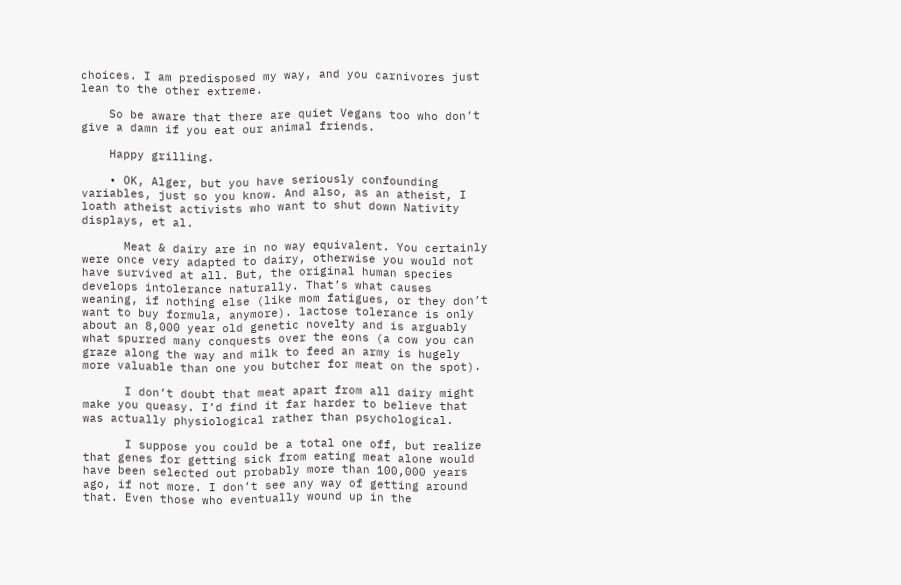choices. I am predisposed my way, and you carnivores just lean to the other extreme.

    So be aware that there are quiet Vegans too who don’t give a damn if you eat our animal friends.

    Happy grilling.

    • OK, Alger, but you have seriously confounding variables, just so you know. And also, as an atheist, I loath atheist activists who want to shut down Nativity displays, et al.

      Meat & dairy are in no way equivalent. You certainly were once very adapted to dairy, otherwise you would not have survived at all. But, the original human species develops intolerance naturally. That’s what causes weaning, if nothing else (like mom fatigues, or they don’t want to buy formula, anymore). lactose tolerance is only about an 8,000 year old genetic novelty and is arguably what spurred many conquests over the eons (a cow you can graze along the way and milk to feed an army is hugely more valuable than one you butcher for meat on the spot).

      I don’t doubt that meat apart from all dairy might make you queasy. I’d find it far harder to believe that was actually physiological rather than psychological.

      I suppose you could be a total one off, but realize that genes for getting sick from eating meat alone would have been selected out probably more than 100,000 years ago, if not more. I don’t see any way of getting around that. Even those who eventually wound up in the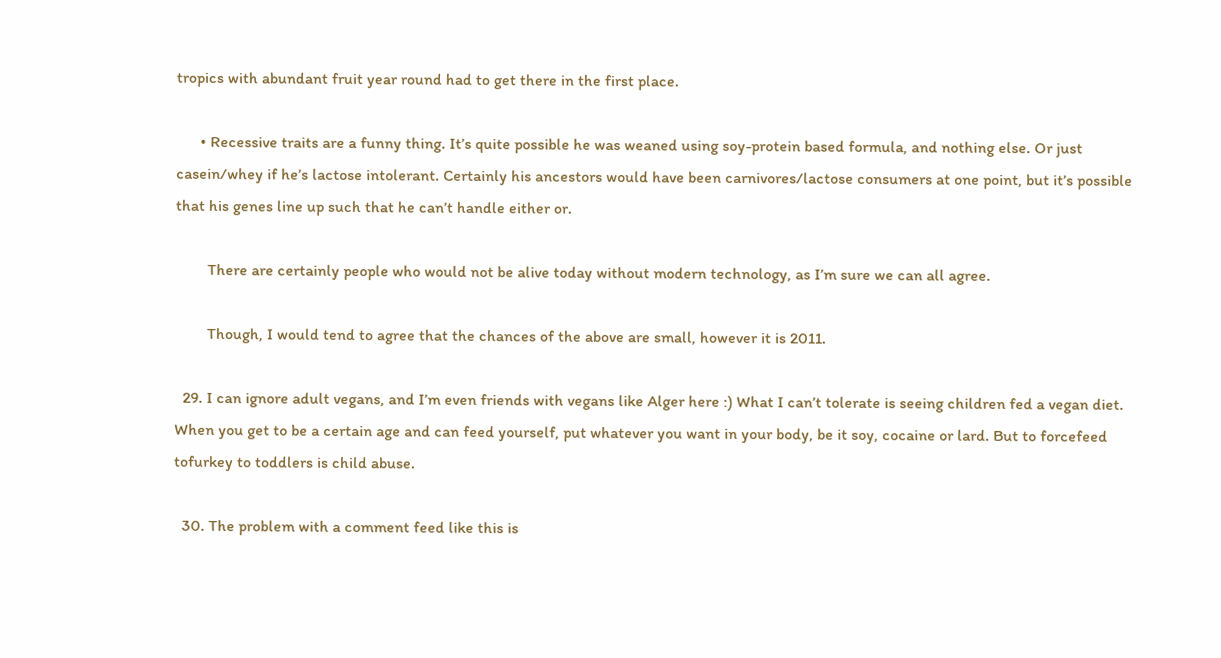tropics with abundant fruit year round had to get there in the first place.

      • Recessive traits are a funny thing. It’s quite possible he was weaned using soy-protein based formula, and nothing else. Or just casein/whey if he’s lactose intolerant. Certainly his ancestors would have been carnivores/lactose consumers at one point, but it’s possible that his genes line up such that he can’t handle either or.

        There are certainly people who would not be alive today without modern technology, as I’m sure we can all agree.

        Though, I would tend to agree that the chances of the above are small, however it is 2011.

  29. I can ignore adult vegans, and I’m even friends with vegans like Alger here :) What I can’t tolerate is seeing children fed a vegan diet. When you get to be a certain age and can feed yourself, put whatever you want in your body, be it soy, cocaine or lard. But to forcefeed tofurkey to toddlers is child abuse.

  30. The problem with a comment feed like this is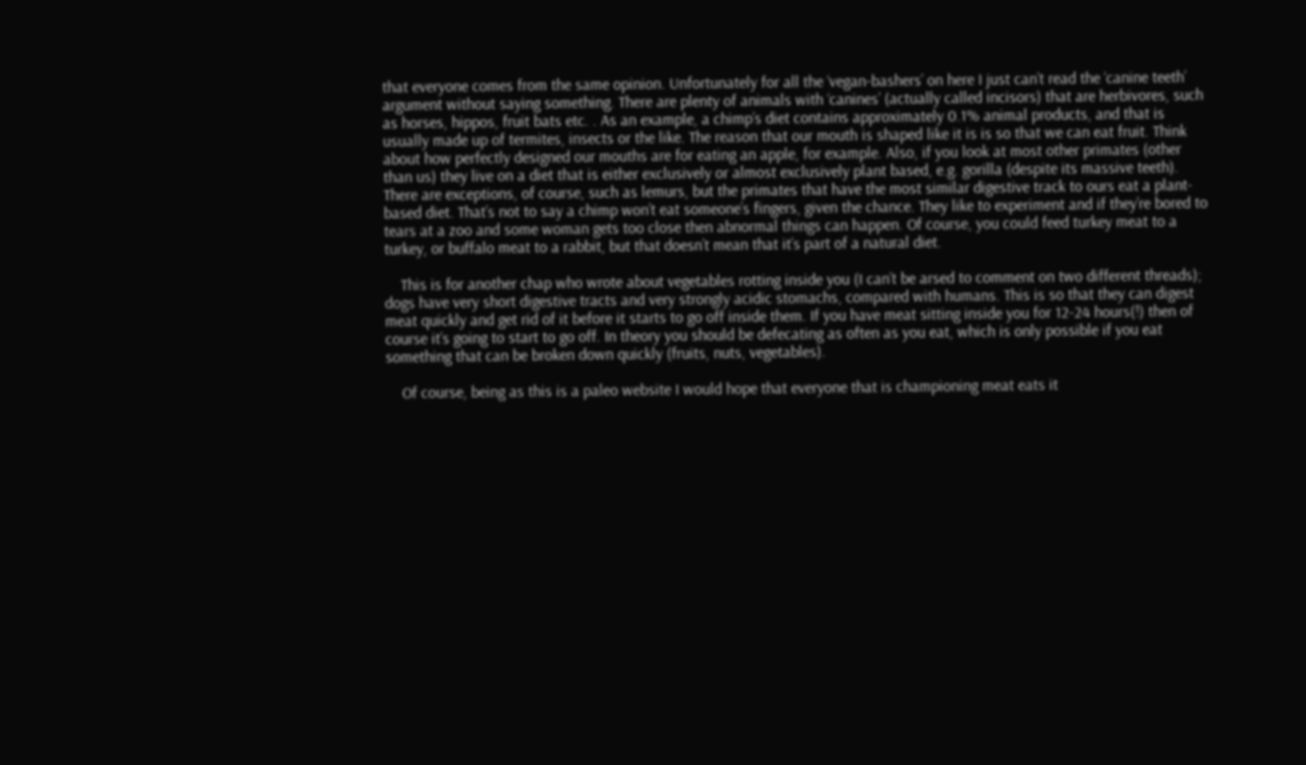that everyone comes from the same opinion. Unfortunately for all the ‘vegan-bashers’ on here I just can’t read the ‘canine teeth’ argument without saying something. There are plenty of animals with ‘canines’ (actually called incisors) that are herbivores, such as horses, hippos, fruit bats etc. . As an example, a chimp’s diet contains approximately 0.1% animal products, and that is usually made up of termites, insects or the like. The reason that our mouth is shaped like it is is so that we can eat fruit. Think about how perfectly designed our mouths are for eating an apple, for example. Also, if you look at most other primates (other than us) they live on a diet that is either exclusively or almost exclusively plant based, e.g. gorilla (despite its massive teeth). There are exceptions, of course, such as lemurs, but the primates that have the most similar digestive track to ours eat a plant-based diet. That’s not to say a chimp won’t eat someone’s fingers, given the chance. They like to experiment and if they’re bored to tears at a zoo and some woman gets too close then abnormal things can happen. Of course, you could feed turkey meat to a turkey, or buffalo meat to a rabbit, but that doesn’t mean that it’s part of a natural diet.

    This is for another chap who wrote about vegetables rotting inside you (I can’t be arsed to comment on two different threads); dogs have very short digestive tracts and very strongly acidic stomachs, compared with humans. This is so that they can digest meat quickly and get rid of it before it starts to go off inside them. If you have meat sitting inside you for 12-24 hours(!) then of course it’s going to start to go off. In theory you should be defecating as often as you eat, which is only possible if you eat something that can be broken down quickly (fruits, nuts, vegetables).

    Of course, being as this is a paleo website I would hope that everyone that is championing meat eats it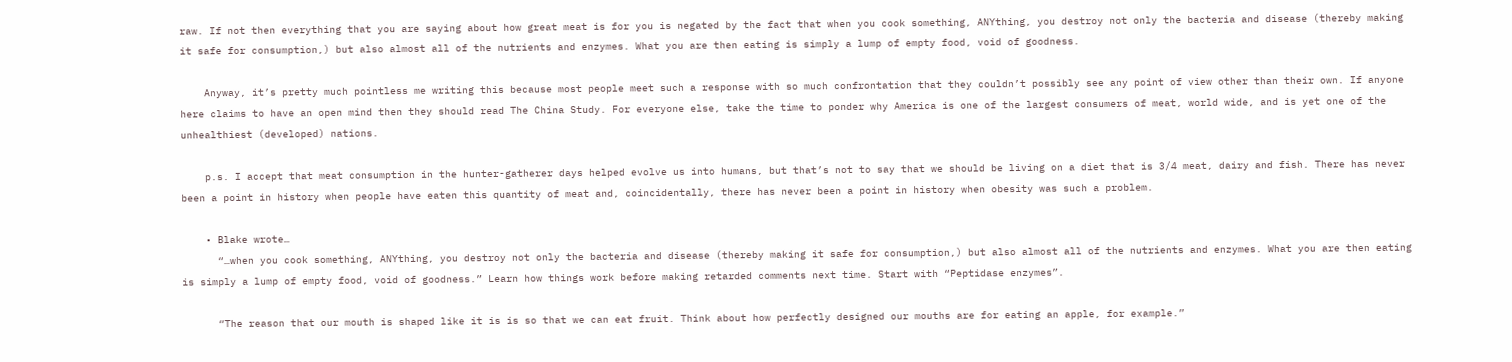raw. If not then everything that you are saying about how great meat is for you is negated by the fact that when you cook something, ANYthing, you destroy not only the bacteria and disease (thereby making it safe for consumption,) but also almost all of the nutrients and enzymes. What you are then eating is simply a lump of empty food, void of goodness.

    Anyway, it’s pretty much pointless me writing this because most people meet such a response with so much confrontation that they couldn’t possibly see any point of view other than their own. If anyone here claims to have an open mind then they should read The China Study. For everyone else, take the time to ponder why America is one of the largest consumers of meat, world wide, and is yet one of the unhealthiest (developed) nations.

    p.s. I accept that meat consumption in the hunter-gatherer days helped evolve us into humans, but that’s not to say that we should be living on a diet that is 3/4 meat, dairy and fish. There has never been a point in history when people have eaten this quantity of meat and, coincidentally, there has never been a point in history when obesity was such a problem.

    • Blake wrote…
      “…when you cook something, ANYthing, you destroy not only the bacteria and disease (thereby making it safe for consumption,) but also almost all of the nutrients and enzymes. What you are then eating is simply a lump of empty food, void of goodness.” Learn how things work before making retarded comments next time. Start with “Peptidase enzymes”.

      “The reason that our mouth is shaped like it is is so that we can eat fruit. Think about how perfectly designed our mouths are for eating an apple, for example.”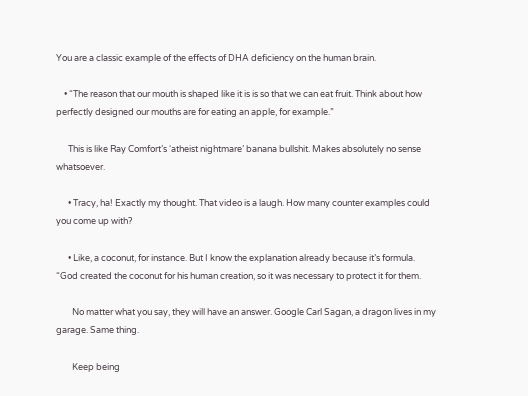You are a classic example of the effects of DHA deficiency on the human brain.

    • “The reason that our mouth is shaped like it is is so that we can eat fruit. Think about how perfectly designed our mouths are for eating an apple, for example.”

      This is like Ray Comfort’s ‘atheist nightmare’ banana bullshit. Makes absolutely no sense whatsoever.

      • Tracy, ha! Exactly my thought. That video is a laugh. How many counter examples could you come up with?

      • Like, a coconut, for instance. But I know the explanation already because it’s formula. “God created the coconut for his human creation, so it was necessary to protect it for them.

        No matter what you say, they will have an answer. Google Carl Sagan, a dragon lives in my garage. Same thing.

        Keep being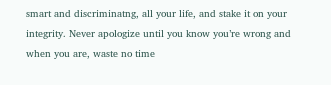smart and discriminatng, all your life, and stake it on your integrity. Never apologize until you know you’re wrong and when you are, waste no time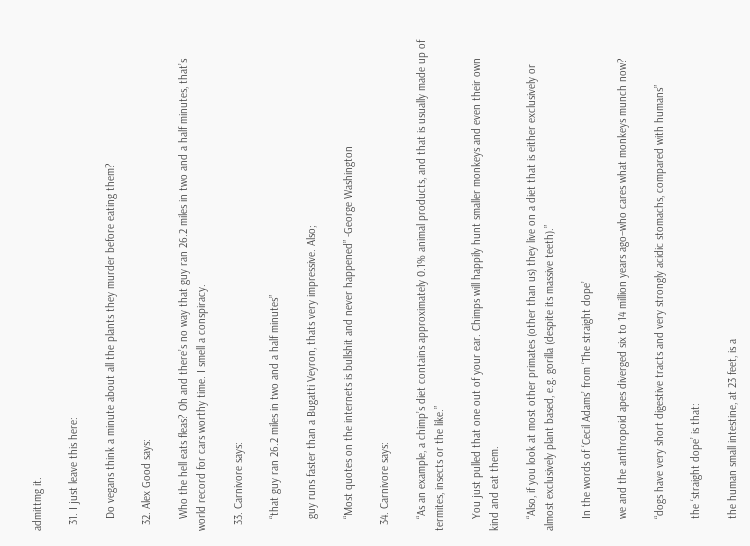admittmg it.

  31. I just leave this here:

    Do vegans think a minute about all the plants they murder before eating them?

  32. Alex Good says:

    Who the hell eats fleas? Oh and there’s no way that guy ran 26.2 miles in two and a half minutes, that’s world record for cars worthy time. I smell a conspiracy.

  33. Carnivore says:

    “that guy ran 26.2 miles in two and a half minutes”

    guy runs faster than a Bugatti Veyron, thats very impressive. Also;

    “Most quotes on the internets is bullshit and never happened” -George Washington

  34. Carnivore says:

    “As an example, a chimp’s diet contains approximately 0.1% animal products, and that is usually made up of termites, insects or the like.”

    You just pulled that one out of your ear. Chimps will happily hunt smaller monkeys and even their own kind and eat them.

    “Also, if you look at most other primates (other than us) they live on a diet that is either exclusively or almost exclusively plant based, e.g. gorilla (despite its massive teeth).”

    In the words of ‘Cecil Adams’ from ‘The straight dope’

    we and the anthropoid apes diverged six to 14 million years ago–who cares what monkeys munch now?

    “dogs have very short digestive tracts and very strongly acidic stomachs, compared with humans”

    the ‘straight dope’ is that:

    the human small intestine, at 23 feet, is a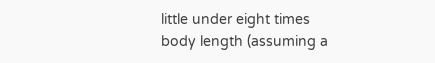little under eight times body length (assuming a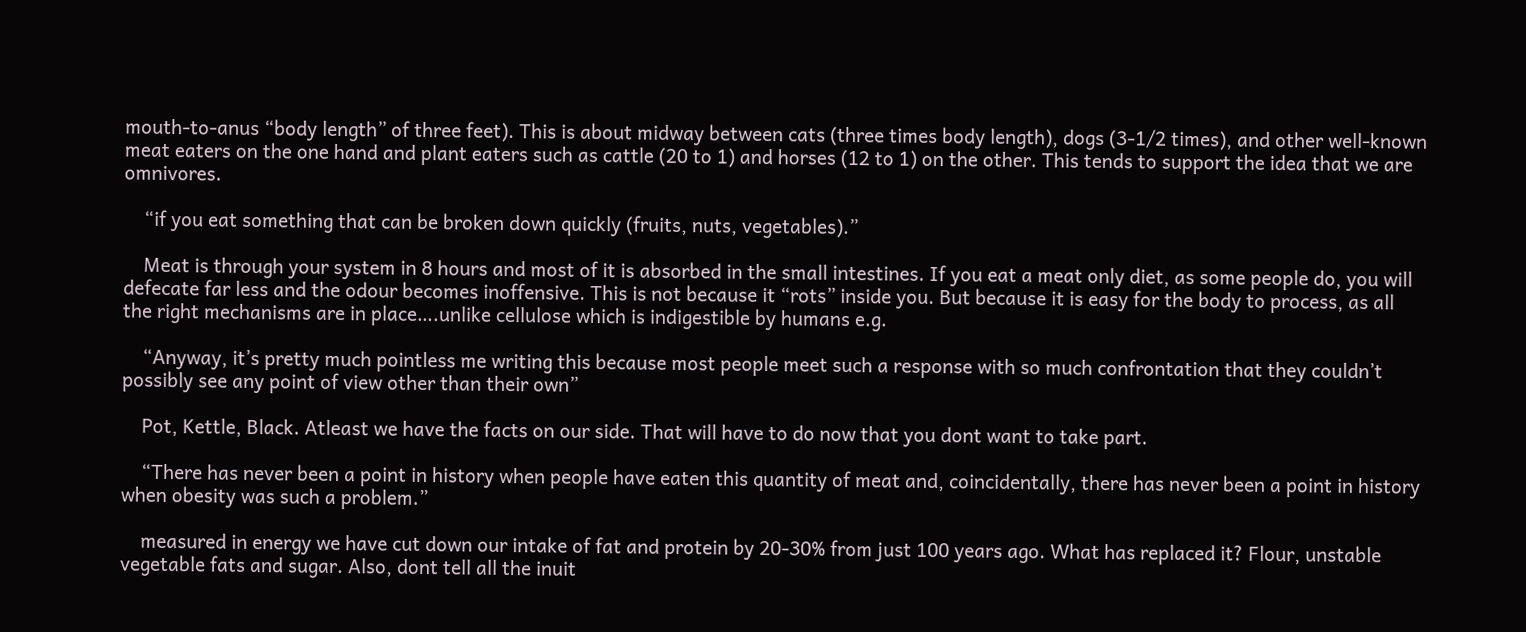mouth-to-anus “body length” of three feet). This is about midway between cats (three times body length), dogs (3-1/2 times), and other well-known meat eaters on the one hand and plant eaters such as cattle (20 to 1) and horses (12 to 1) on the other. This tends to support the idea that we are omnivores.

    “if you eat something that can be broken down quickly (fruits, nuts, vegetables).”

    Meat is through your system in 8 hours and most of it is absorbed in the small intestines. If you eat a meat only diet, as some people do, you will defecate far less and the odour becomes inoffensive. This is not because it “rots” inside you. But because it is easy for the body to process, as all the right mechanisms are in place….unlike cellulose which is indigestible by humans e.g.

    “Anyway, it’s pretty much pointless me writing this because most people meet such a response with so much confrontation that they couldn’t possibly see any point of view other than their own”

    Pot, Kettle, Black. Atleast we have the facts on our side. That will have to do now that you dont want to take part.

    “There has never been a point in history when people have eaten this quantity of meat and, coincidentally, there has never been a point in history when obesity was such a problem.”

    measured in energy we have cut down our intake of fat and protein by 20-30% from just 100 years ago. What has replaced it? Flour, unstable vegetable fats and sugar. Also, dont tell all the inuit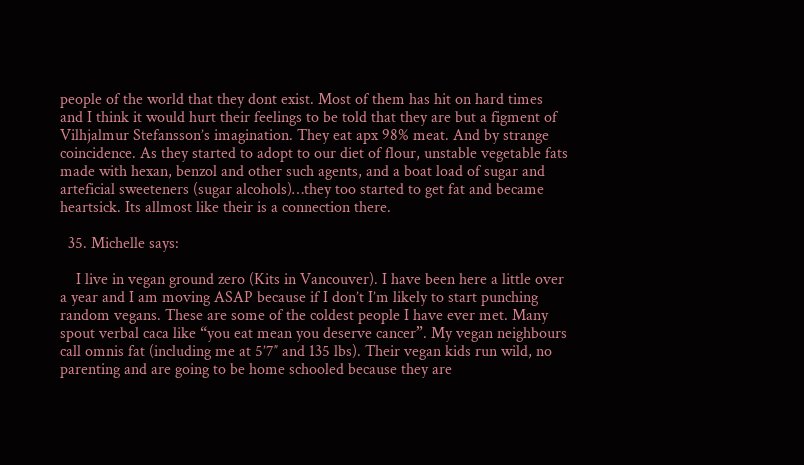people of the world that they dont exist. Most of them has hit on hard times and I think it would hurt their feelings to be told that they are but a figment of Vilhjalmur Stefansson’s imagination. They eat apx 98% meat. And by strange coincidence. As they started to adopt to our diet of flour, unstable vegetable fats made with hexan, benzol and other such agents, and a boat load of sugar and arteficial sweeteners (sugar alcohols)…they too started to get fat and became heartsick. Its allmost like their is a connection there.

  35. Michelle says:

    I live in vegan ground zero (Kits in Vancouver). I have been here a little over a year and I am moving ASAP because if I don’t I’m likely to start punching random vegans. These are some of the coldest people I have ever met. Many spout verbal caca like “you eat mean you deserve cancer”. My vegan neighbours call omnis fat (including me at 5’7″ and 135 lbs). Their vegan kids run wild, no parenting and are going to be home schooled because they are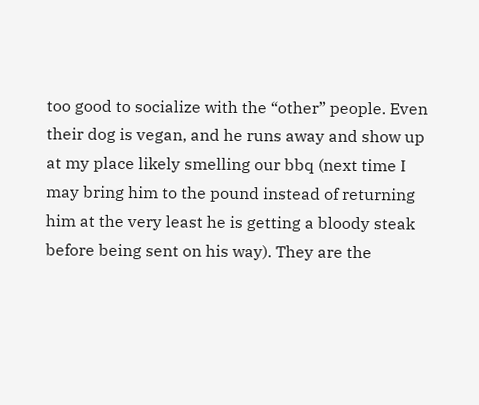too good to socialize with the “other” people. Even their dog is vegan, and he runs away and show up at my place likely smelling our bbq (next time I may bring him to the pound instead of returning him at the very least he is getting a bloody steak before being sent on his way). They are the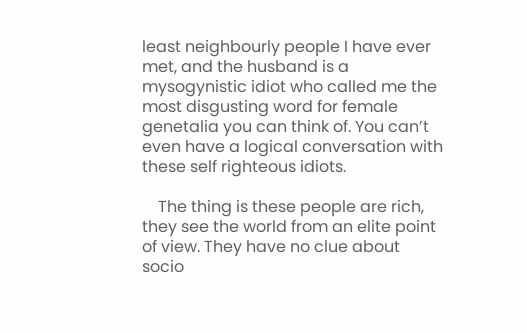least neighbourly people I have ever met, and the husband is a mysogynistic idiot who called me the most disgusting word for female genetalia you can think of. You can’t even have a logical conversation with these self righteous idiots.

    The thing is these people are rich, they see the world from an elite point of view. They have no clue about socio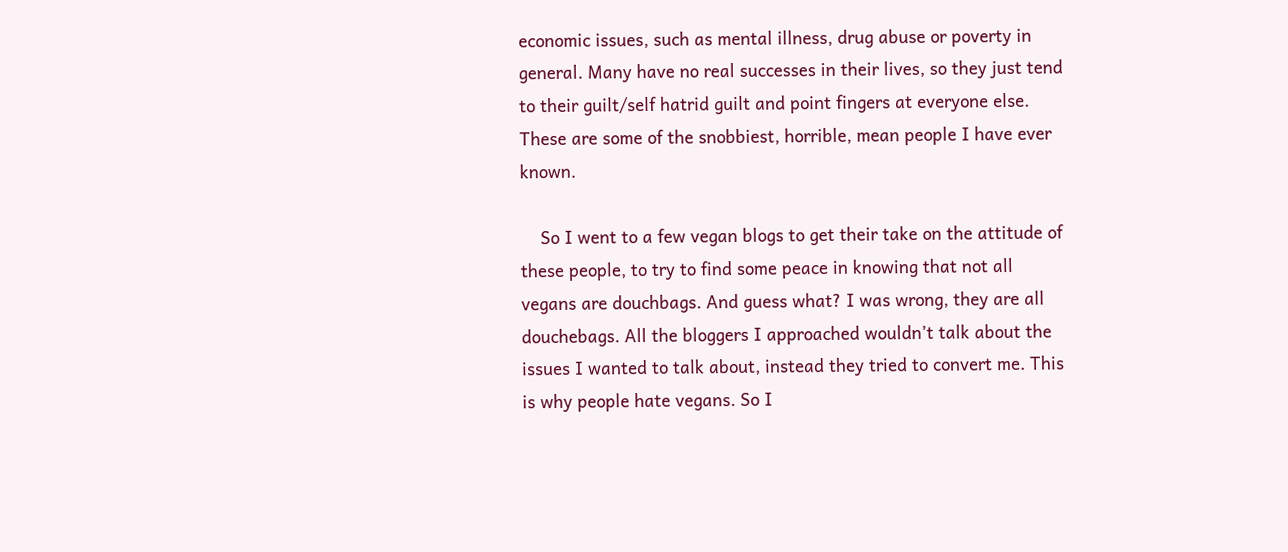economic issues, such as mental illness, drug abuse or poverty in general. Many have no real successes in their lives, so they just tend to their guilt/self hatrid guilt and point fingers at everyone else. These are some of the snobbiest, horrible, mean people I have ever known.

    So I went to a few vegan blogs to get their take on the attitude of these people, to try to find some peace in knowing that not all vegans are douchbags. And guess what? I was wrong, they are all douchebags. All the bloggers I approached wouldn’t talk about the issues I wanted to talk about, instead they tried to convert me. This is why people hate vegans. So I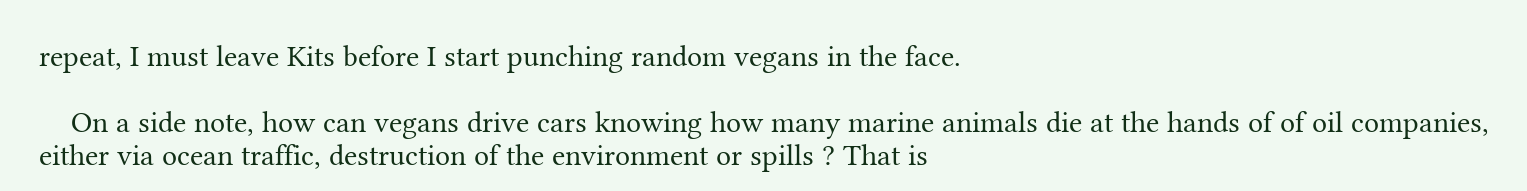repeat, I must leave Kits before I start punching random vegans in the face.

    On a side note, how can vegans drive cars knowing how many marine animals die at the hands of of oil companies, either via ocean traffic, destruction of the environment or spills ? That is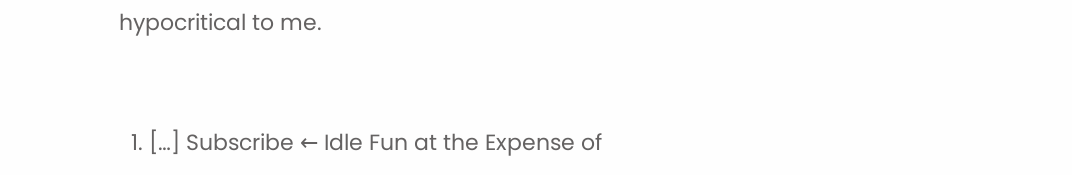hypocritical to me.


  1. […] Subscribe ← Idle Fun at the Expense of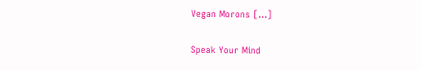Vegan Morons […]

Speak Your Mind